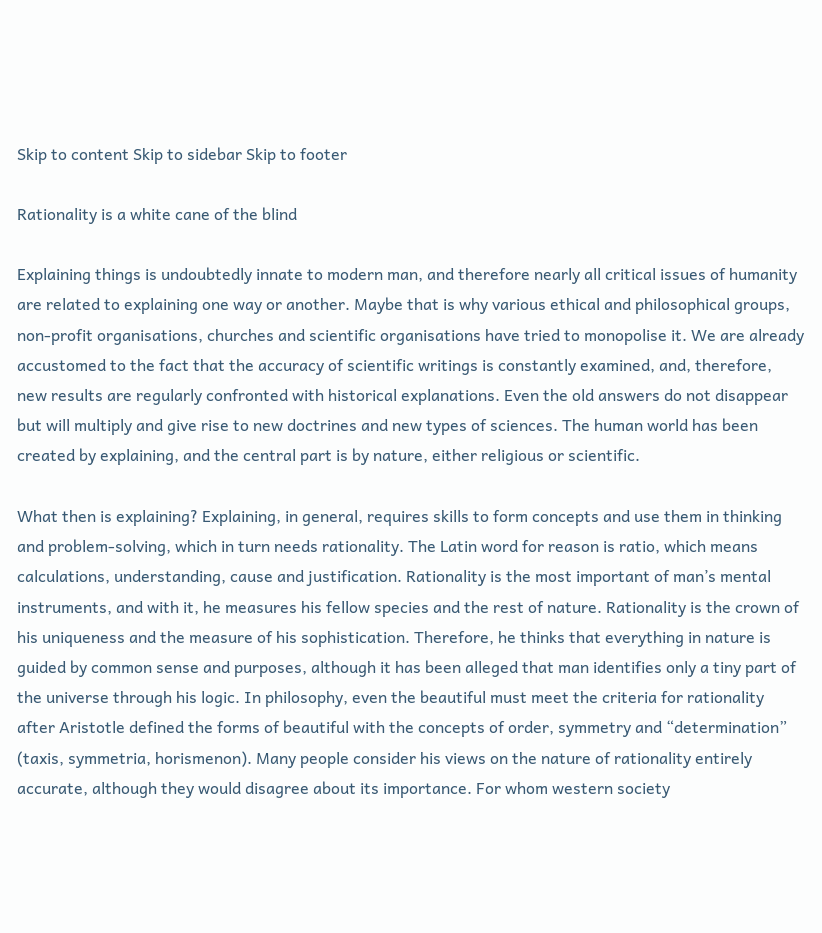Skip to content Skip to sidebar Skip to footer

Rationality is a white cane of the blind

Explaining things is undoubtedly innate to modern man, and therefore nearly all critical issues of humanity are related to explaining one way or another. Maybe that is why various ethical and philosophical groups, non-profit organisations, churches and scientific organisations have tried to monopolise it. We are already accustomed to the fact that the accuracy of scientific writings is constantly examined, and, therefore, new results are regularly confronted with historical explanations. Even the old answers do not disappear but will multiply and give rise to new doctrines and new types of sciences. The human world has been created by explaining, and the central part is by nature, either religious or scientific.

What then is explaining? Explaining, in general, requires skills to form concepts and use them in thinking and problem-solving, which in turn needs rationality. The Latin word for reason is ratio, which means calculations, understanding, cause and justification. Rationality is the most important of man’s mental instruments, and with it, he measures his fellow species and the rest of nature. Rationality is the crown of his uniqueness and the measure of his sophistication. Therefore, he thinks that everything in nature is guided by common sense and purposes, although it has been alleged that man identifies only a tiny part of the universe through his logic. In philosophy, even the beautiful must meet the criteria for rationality after Aristotle defined the forms of beautiful with the concepts of order, symmetry and “determination” (taxis, symmetria, horismenon). Many people consider his views on the nature of rationality entirely accurate, although they would disagree about its importance. For whom western society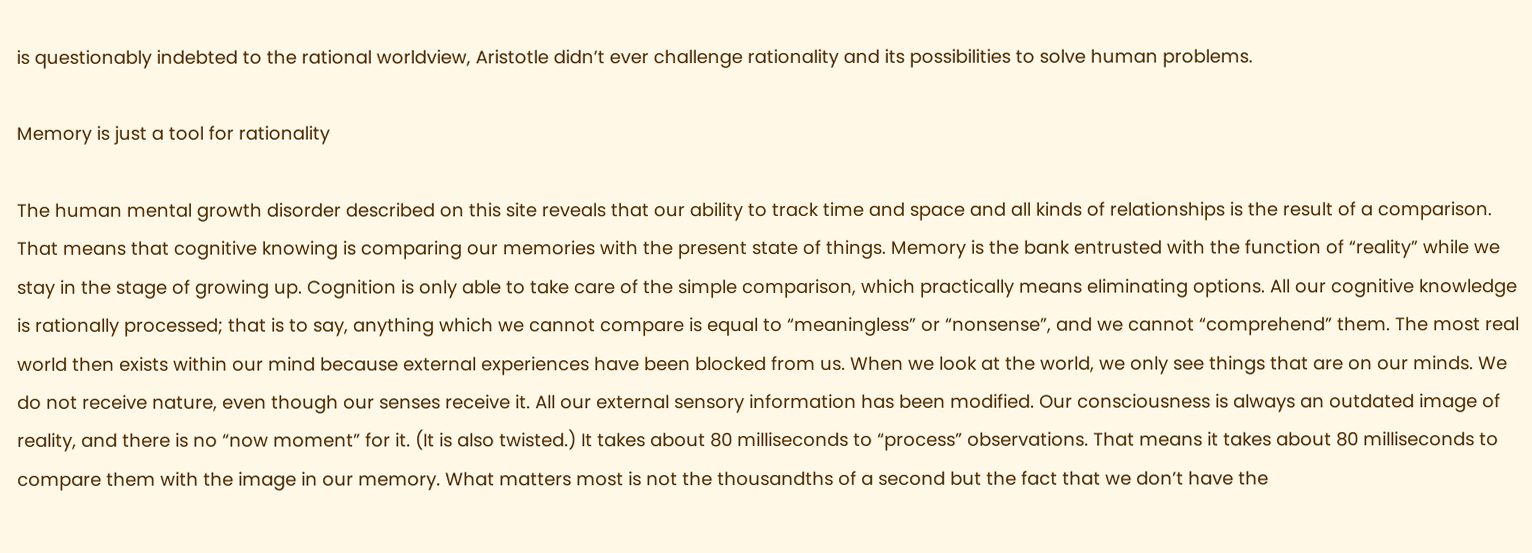is questionably indebted to the rational worldview, Aristotle didn’t ever challenge rationality and its possibilities to solve human problems.

Memory is just a tool for rationality

The human mental growth disorder described on this site reveals that our ability to track time and space and all kinds of relationships is the result of a comparison. That means that cognitive knowing is comparing our memories with the present state of things. Memory is the bank entrusted with the function of “reality” while we stay in the stage of growing up. Cognition is only able to take care of the simple comparison, which practically means eliminating options. All our cognitive knowledge is rationally processed; that is to say, anything which we cannot compare is equal to “meaningless” or “nonsense”, and we cannot “comprehend” them. The most real world then exists within our mind because external experiences have been blocked from us. When we look at the world, we only see things that are on our minds. We do not receive nature, even though our senses receive it. All our external sensory information has been modified. Our consciousness is always an outdated image of reality, and there is no “now moment” for it. (It is also twisted.) It takes about 80 milliseconds to “process” observations. That means it takes about 80 milliseconds to compare them with the image in our memory. What matters most is not the thousandths of a second but the fact that we don’t have the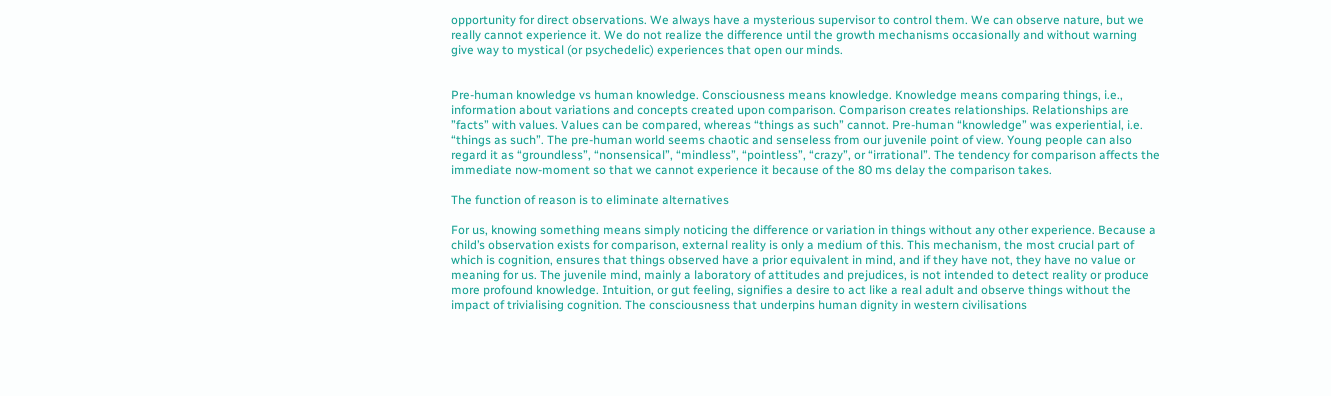opportunity for direct observations. We always have a mysterious supervisor to control them. We can observe nature, but we really cannot experience it. We do not realize the difference until the growth mechanisms occasionally and without warning give way to mystical (or psychedelic) experiences that open our minds.


Pre-human knowledge vs human knowledge. Consciousness means knowledge. Knowledge means comparing things, i.e., information about variations and concepts created upon comparison. Comparison creates relationships. Relationships are ”facts” with values. Values can be compared, whereas “things as such” cannot. Pre-human “knowledge” was experiential, i.e. “things as such”. The pre-human world seems chaotic and senseless from our juvenile point of view. Young people can also regard it as “groundless”, “nonsensical”, “mindless”, “pointless”, “crazy”, or “irrational”. The tendency for comparison affects the immediate now-moment so that we cannot experience it because of the 80 ms delay the comparison takes.

The function of reason is to eliminate alternatives

For us, knowing something means simply noticing the difference or variation in things without any other experience. Because a child’s observation exists for comparison, external reality is only a medium of this. This mechanism, the most crucial part of which is cognition, ensures that things observed have a prior equivalent in mind, and if they have not, they have no value or meaning for us. The juvenile mind, mainly a laboratory of attitudes and prejudices, is not intended to detect reality or produce more profound knowledge. Intuition, or gut feeling, signifies a desire to act like a real adult and observe things without the impact of trivialising cognition. The consciousness that underpins human dignity in western civilisations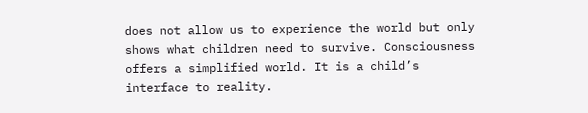does not allow us to experience the world but only shows what children need to survive. Consciousness offers a simplified world. It is a child’s interface to reality.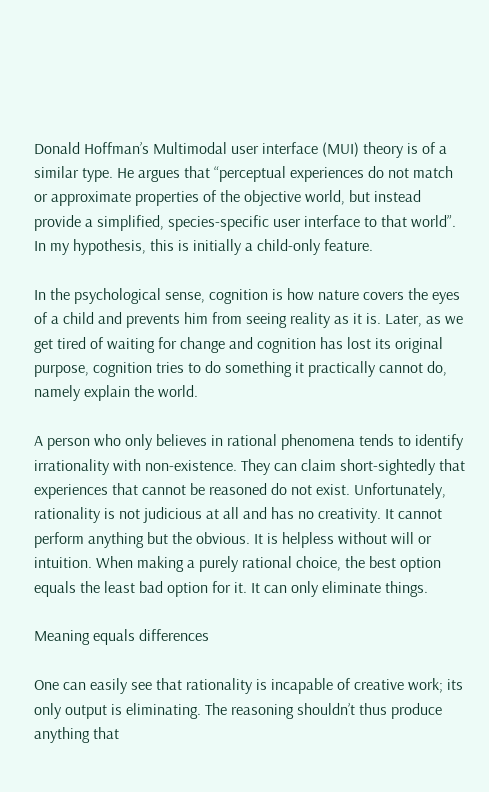Donald Hoffman’s Multimodal user interface (MUI) theory is of a similar type. He argues that “perceptual experiences do not match or approximate properties of the objective world, but instead provide a simplified, species-specific user interface to that world”. In my hypothesis, this is initially a child-only feature.

In the psychological sense, cognition is how nature covers the eyes of a child and prevents him from seeing reality as it is. Later, as we get tired of waiting for change and cognition has lost its original purpose, cognition tries to do something it practically cannot do, namely explain the world.

A person who only believes in rational phenomena tends to identify irrationality with non-existence. They can claim short-sightedly that experiences that cannot be reasoned do not exist. Unfortunately, rationality is not judicious at all and has no creativity. It cannot perform anything but the obvious. It is helpless without will or intuition. When making a purely rational choice, the best option equals the least bad option for it. It can only eliminate things.

Meaning equals differences

One can easily see that rationality is incapable of creative work; its only output is eliminating. The reasoning shouldn’t thus produce anything that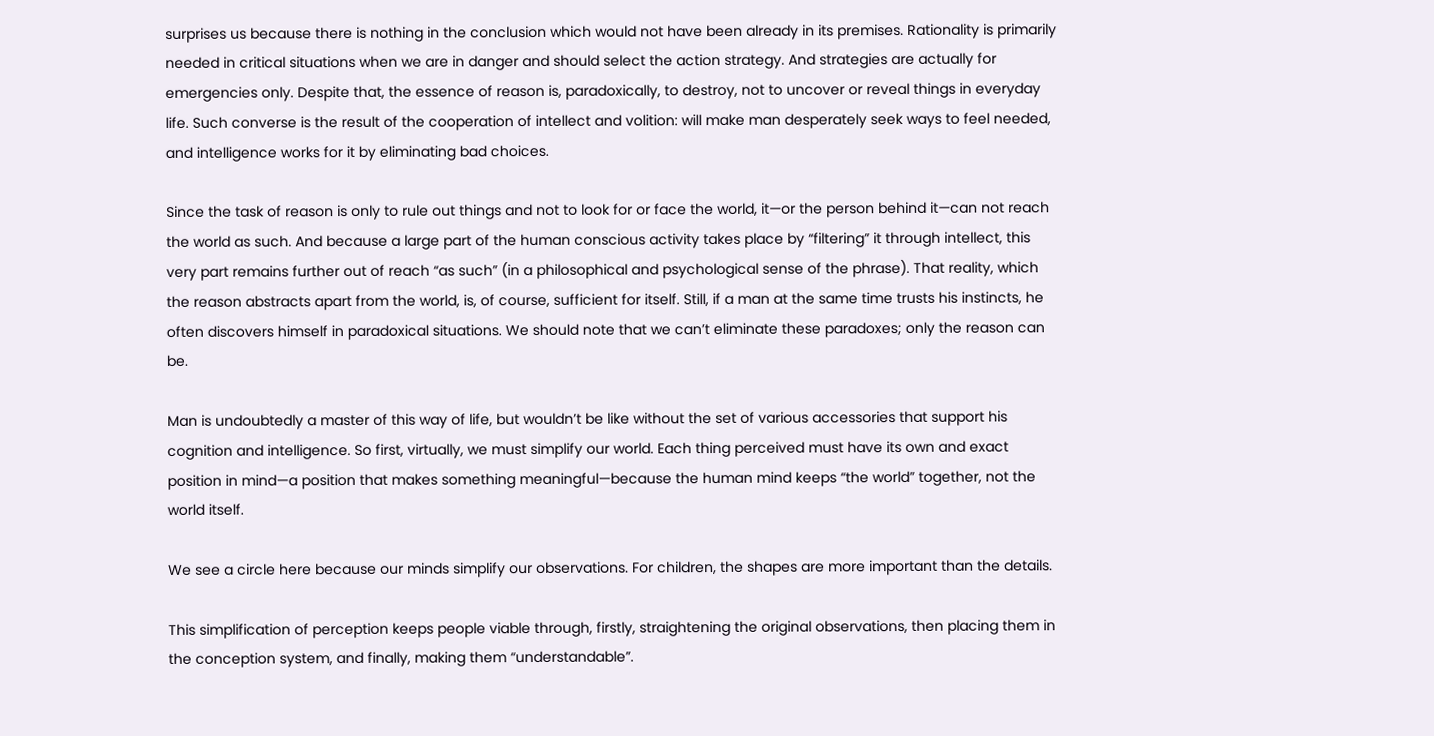surprises us because there is nothing in the conclusion which would not have been already in its premises. Rationality is primarily needed in critical situations when we are in danger and should select the action strategy. And strategies are actually for emergencies only. Despite that, the essence of reason is, paradoxically, to destroy, not to uncover or reveal things in everyday life. Such converse is the result of the cooperation of intellect and volition: will make man desperately seek ways to feel needed, and intelligence works for it by eliminating bad choices.

Since the task of reason is only to rule out things and not to look for or face the world, it—or the person behind it—can not reach the world as such. And because a large part of the human conscious activity takes place by “filtering” it through intellect, this very part remains further out of reach “as such” (in a philosophical and psychological sense of the phrase). That reality, which the reason abstracts apart from the world, is, of course, sufficient for itself. Still, if a man at the same time trusts his instincts, he often discovers himself in paradoxical situations. We should note that we can’t eliminate these paradoxes; only the reason can be.

Man is undoubtedly a master of this way of life, but wouldn’t be like without the set of various accessories that support his cognition and intelligence. So first, virtually, we must simplify our world. Each thing perceived must have its own and exact position in mind—a position that makes something meaningful—because the human mind keeps “the world” together, not the world itself.

We see a circle here because our minds simplify our observations. For children, the shapes are more important than the details.

This simplification of perception keeps people viable through, firstly, straightening the original observations, then placing them in the conception system, and finally, making them “understandable”.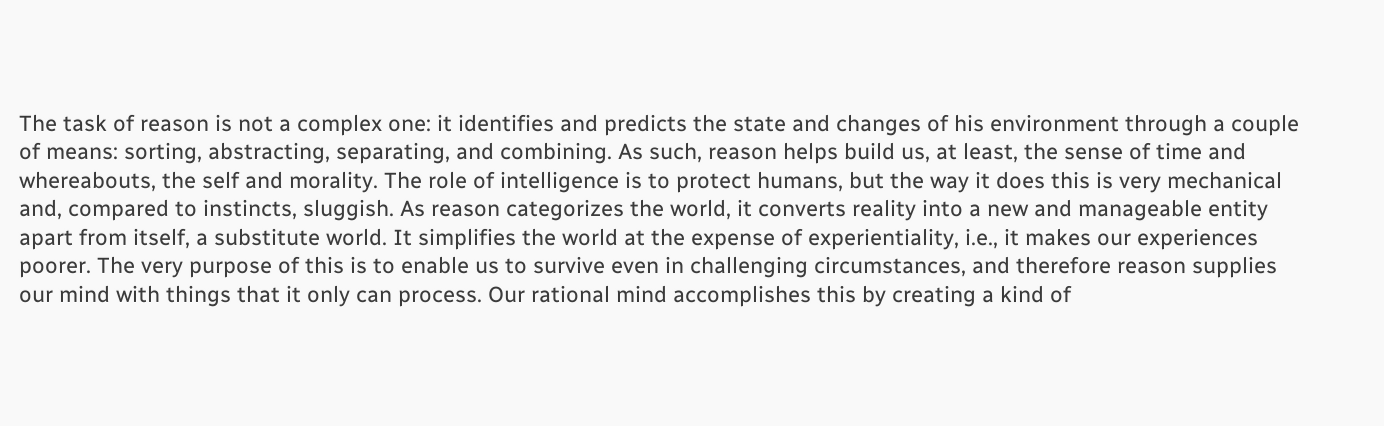The task of reason is not a complex one: it identifies and predicts the state and changes of his environment through a couple of means: sorting, abstracting, separating, and combining. As such, reason helps build us, at least, the sense of time and whereabouts, the self and morality. The role of intelligence is to protect humans, but the way it does this is very mechanical and, compared to instincts, sluggish. As reason categorizes the world, it converts reality into a new and manageable entity apart from itself, a substitute world. It simplifies the world at the expense of experientiality, i.e., it makes our experiences poorer. The very purpose of this is to enable us to survive even in challenging circumstances, and therefore reason supplies our mind with things that it only can process. Our rational mind accomplishes this by creating a kind of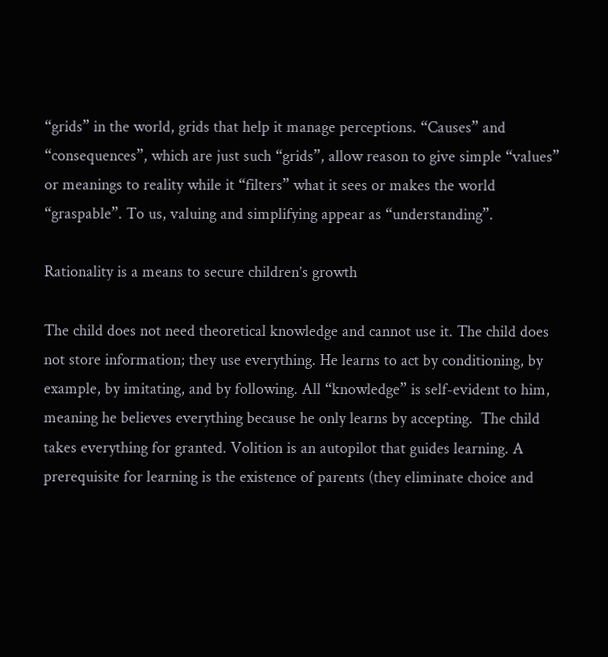“grids” in the world, grids that help it manage perceptions. “Causes” and “consequences”, which are just such “grids”, allow reason to give simple “values” or meanings to reality while it “filters” what it sees or makes the world “graspable”. To us, valuing and simplifying appear as “understanding”.

Rationality is a means to secure children’s growth

The child does not need theoretical knowledge and cannot use it. The child does not store information; they use everything. He learns to act by conditioning, by example, by imitating, and by following. All “knowledge” is self-evident to him, meaning he believes everything because he only learns by accepting.  The child takes everything for granted. Volition is an autopilot that guides learning. A prerequisite for learning is the existence of parents (they eliminate choice and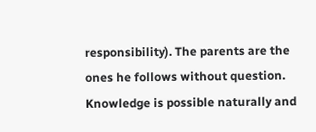responsibility). The parents are the ones he follows without question. Knowledge is possible naturally and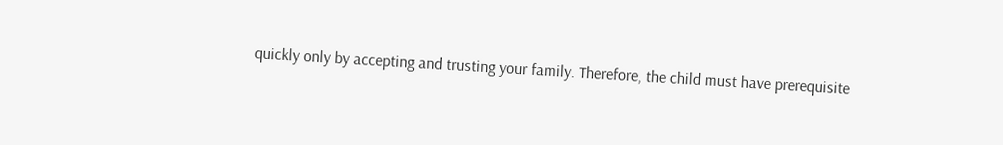quickly only by accepting and trusting your family. Therefore, the child must have prerequisite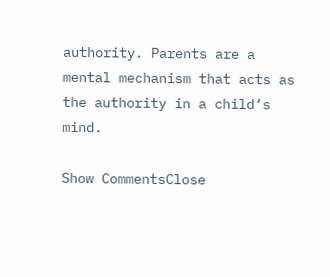authority. Parents are a mental mechanism that acts as the authority in a child’s mind.

Show CommentsClose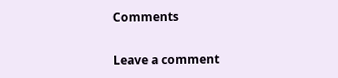Comments

Leave a comment